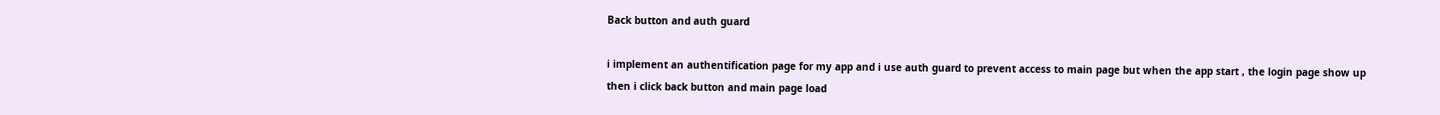Back button and auth guard

i implement an authentification page for my app and i use auth guard to prevent access to main page but when the app start , the login page show up then i click back button and main page load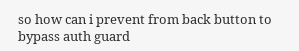so how can i prevent from back button to bypass auth guard